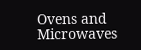Ovens and Microwaves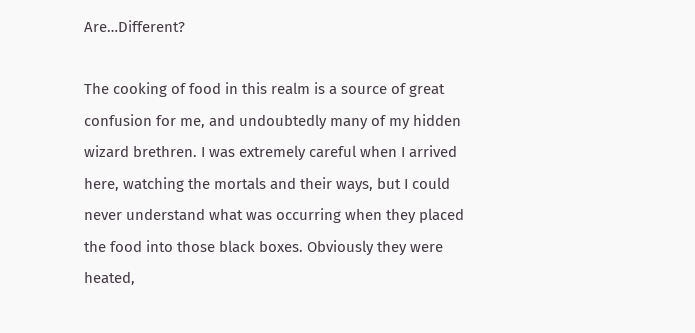Are…Different?

The cooking of food in this realm is a source of great confusion for me, and undoubtedly many of my hidden wizard brethren. I was extremely careful when I arrived here, watching the mortals and their ways, but I could never understand what was occurring when they placed the food into those black boxes. Obviously they were heated,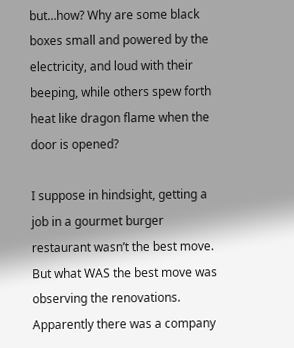but…how? Why are some black boxes small and powered by the electricity, and loud with their beeping, while others spew forth heat like dragon flame when the door is opened?

I suppose in hindsight, getting a job in a gourmet burger restaurant wasn’t the best move. But what WAS the best move was observing the renovations. Apparently there was a company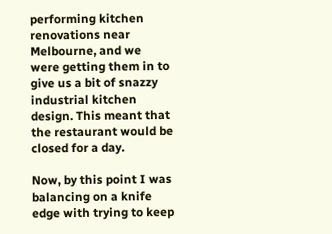performing kitchen renovations near Melbourne, and we were getting them in to give us a bit of snazzy industrial kitchen design. This meant that the restaurant would be closed for a day.

Now, by this point I was balancing on a knife edge with trying to keep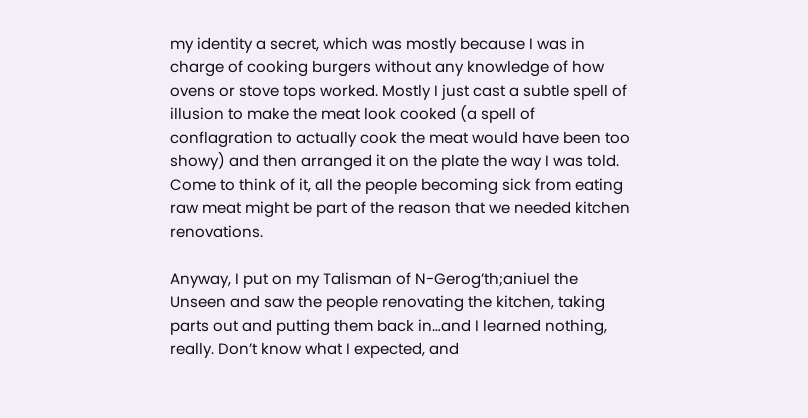my identity a secret, which was mostly because I was in charge of cooking burgers without any knowledge of how ovens or stove tops worked. Mostly I just cast a subtle spell of illusion to make the meat look cooked (a spell of conflagration to actually cook the meat would have been too showy) and then arranged it on the plate the way I was told. Come to think of it, all the people becoming sick from eating raw meat might be part of the reason that we needed kitchen renovations.

Anyway, I put on my Talisman of N-Gerog’th;aniuel the Unseen and saw the people renovating the kitchen, taking parts out and putting them back in…and I learned nothing, really. Don’t know what I expected, and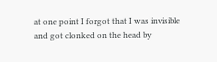at one point I forgot that I was invisible and got clonked on the head by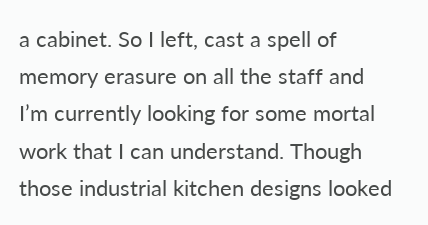a cabinet. So I left, cast a spell of memory erasure on all the staff and I’m currently looking for some mortal work that I can understand. Though those industrial kitchen designs looked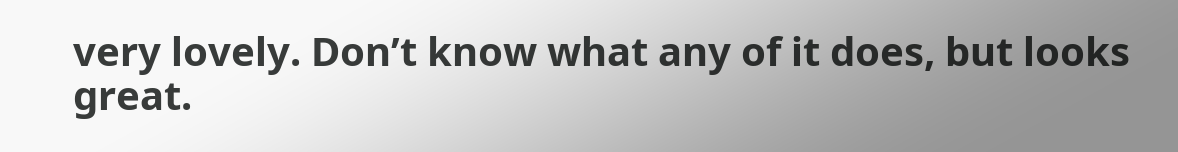very lovely. Don’t know what any of it does, but looks great.